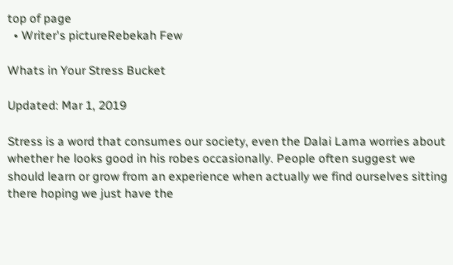top of page
  • Writer's pictureRebekah Few

Whats in Your Stress Bucket

Updated: Mar 1, 2019

Stress is a word that consumes our society, even the Dalai Lama worries about whether he looks good in his robes occasionally. People often suggest we should learn or grow from an experience when actually we find ourselves sitting there hoping we just have the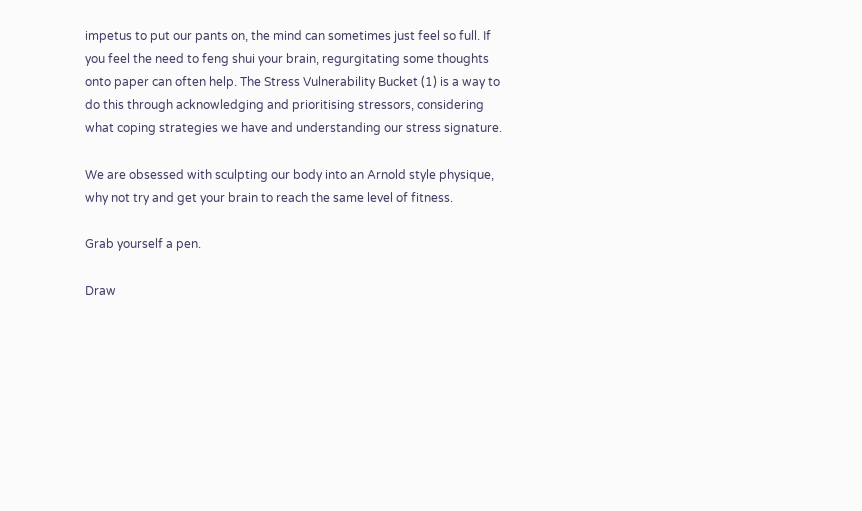impetus to put our pants on, the mind can sometimes just feel so full. If you feel the need to feng shui your brain, regurgitating some thoughts onto paper can often help. The Stress Vulnerability Bucket (1) is a way to do this through acknowledging and prioritising stressors, considering what coping strategies we have and understanding our stress signature.

We are obsessed with sculpting our body into an Arnold style physique, why not try and get your brain to reach the same level of fitness.

Grab yourself a pen.

Draw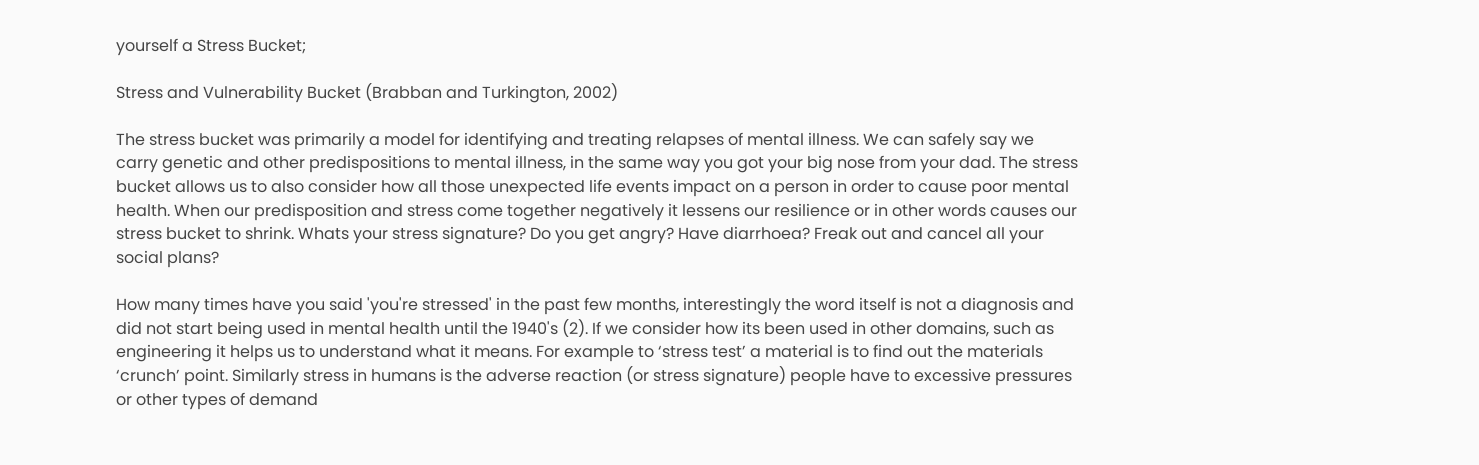yourself a Stress Bucket;

Stress and Vulnerability Bucket (Brabban and Turkington, 2002)

The stress bucket was primarily a model for identifying and treating relapses of mental illness. We can safely say we carry genetic and other predispositions to mental illness, in the same way you got your big nose from your dad. The stress bucket allows us to also consider how all those unexpected life events impact on a person in order to cause poor mental health. When our predisposition and stress come together negatively it lessens our resilience or in other words causes our stress bucket to shrink. Whats your stress signature? Do you get angry? Have diarrhoea? Freak out and cancel all your social plans?

How many times have you said 'you're stressed' in the past few months, interestingly the word itself is not a diagnosis and did not start being used in mental health until the 1940's (2). If we consider how its been used in other domains, such as engineering it helps us to understand what it means. For example to ‘stress test’ a material is to find out the materials ‘crunch’ point. Similarly stress in humans is the adverse reaction (or stress signature) people have to excessive pressures or other types of demand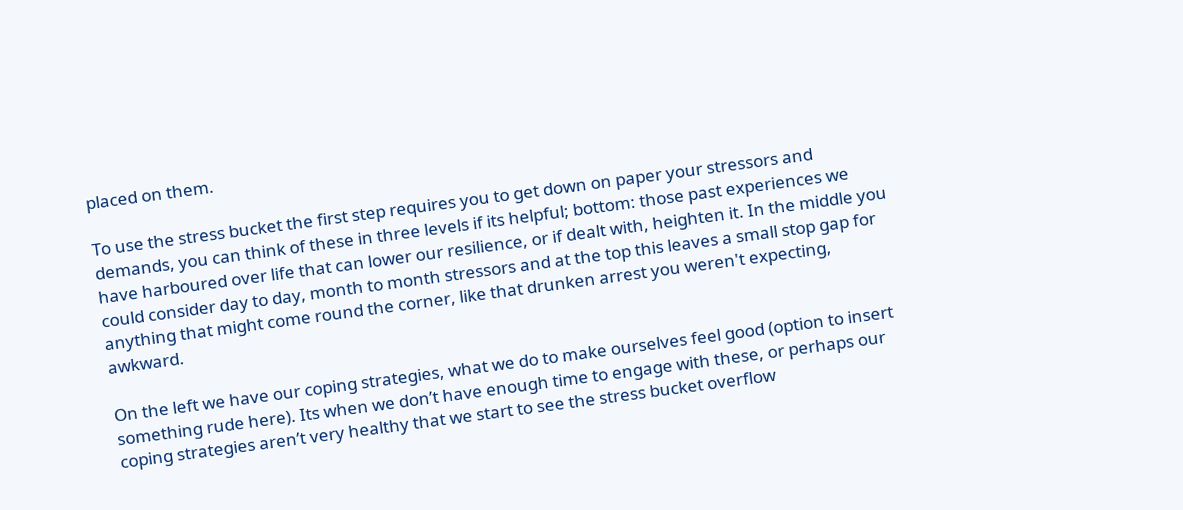placed on them.

To use the stress bucket the first step requires you to get down on paper your stressors and demands, you can think of these in three levels if its helpful; bottom: those past experiences we have harboured over life that can lower our resilience, or if dealt with, heighten it. In the middle you could consider day to day, month to month stressors and at the top this leaves a small stop gap for anything that might come round the corner, like that drunken arrest you weren't expecting, awkward.

On the left we have our coping strategies, what we do to make ourselves feel good (option to insert something rude here). Its when we don’t have enough time to engage with these, or perhaps our coping strategies aren’t very healthy that we start to see the stress bucket overflow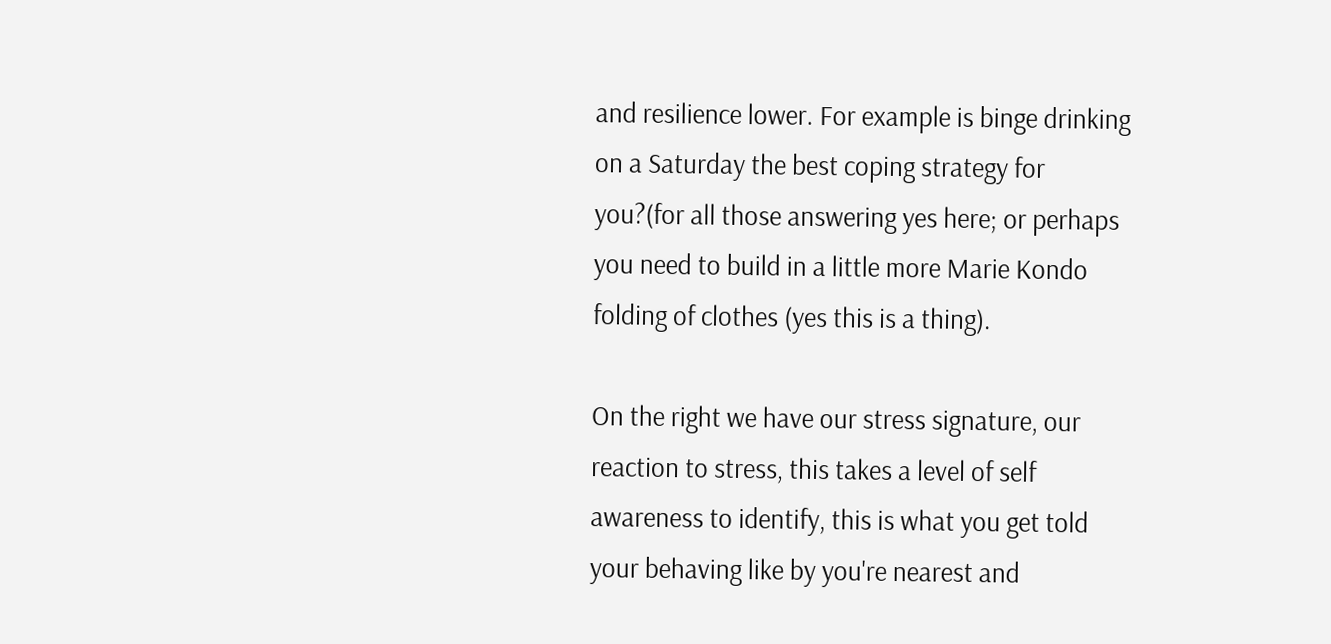and resilience lower. For example is binge drinking on a Saturday the best coping strategy for you?(for all those answering yes here; or perhaps you need to build in a little more Marie Kondo folding of clothes (yes this is a thing).

On the right we have our stress signature, our reaction to stress, this takes a level of self awareness to identify, this is what you get told your behaving like by you're nearest and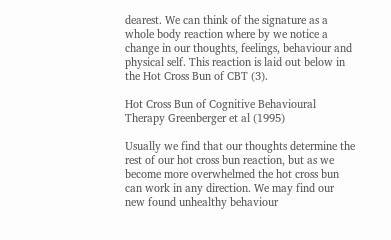dearest. We can think of the signature as a whole body reaction where by we notice a change in our thoughts, feelings, behaviour and physical self. This reaction is laid out below in the Hot Cross Bun of CBT (3).

Hot Cross Bun of Cognitive Behavioural Therapy Greenberger et al (1995)

Usually we find that our thoughts determine the rest of our hot cross bun reaction, but as we become more overwhelmed the hot cross bun can work in any direction. We may find our new found unhealthy behaviour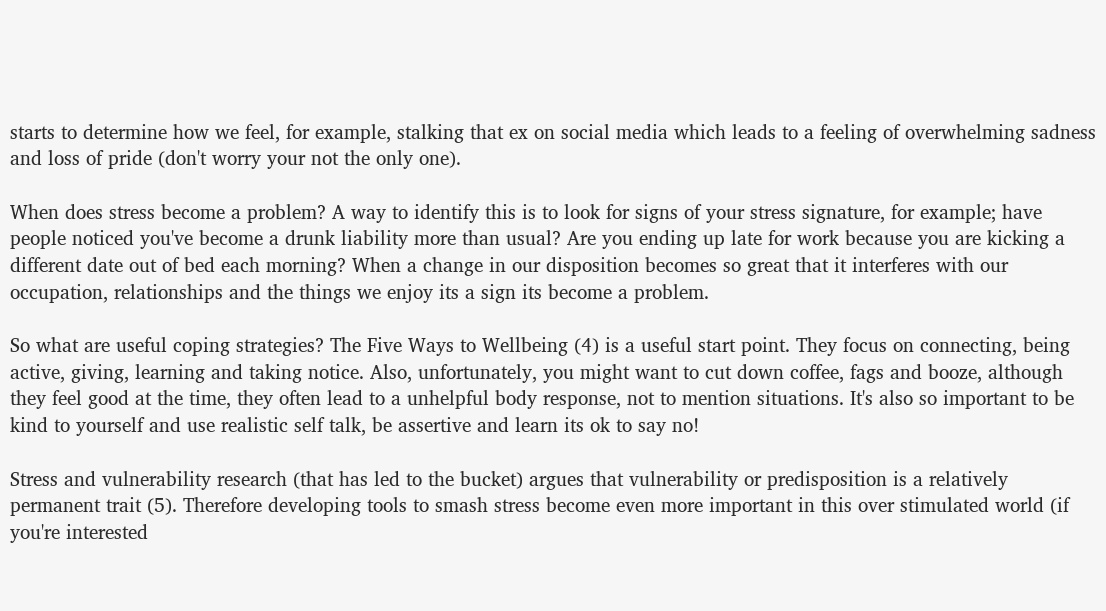starts to determine how we feel, for example, stalking that ex on social media which leads to a feeling of overwhelming sadness and loss of pride (don't worry your not the only one).

When does stress become a problem? A way to identify this is to look for signs of your stress signature, for example; have people noticed you've become a drunk liability more than usual? Are you ending up late for work because you are kicking a different date out of bed each morning? When a change in our disposition becomes so great that it interferes with our occupation, relationships and the things we enjoy its a sign its become a problem.

So what are useful coping strategies? The Five Ways to Wellbeing (4) is a useful start point. They focus on connecting, being active, giving, learning and taking notice. Also, unfortunately, you might want to cut down coffee, fags and booze, although they feel good at the time, they often lead to a unhelpful body response, not to mention situations. It's also so important to be kind to yourself and use realistic self talk, be assertive and learn its ok to say no!

Stress and vulnerability research (that has led to the bucket) argues that vulnerability or predisposition is a relatively permanent trait (5). Therefore developing tools to smash stress become even more important in this over stimulated world (if you're interested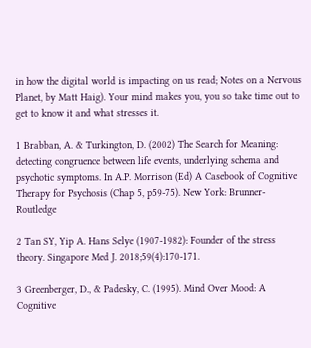in how the digital world is impacting on us read; Notes on a Nervous Planet, by Matt Haig). Your mind makes you, you so take time out to get to know it and what stresses it.

1 Brabban, A. & Turkington, D. (2002) The Search for Meaning: detecting congruence between life events, underlying schema and psychotic symptoms. In A.P. Morrison (Ed) A Casebook of Cognitive Therapy for Psychosis (Chap 5, p59-75). New York: Brunner-Routledge

2 Tan SY, Yip A. Hans Selye (1907-1982): Founder of the stress theory. Singapore Med J. 2018;59(4):170-171.

3 Greenberger, D., & Padesky, C. (1995). Mind Over Mood: A Cognitive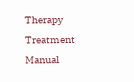Therapy Treatment Manual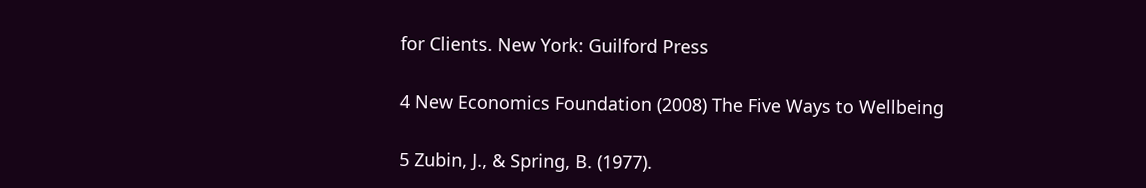for Clients. New York: Guilford Press

4 New Economics Foundation (2008) The Five Ways to Wellbeing

5 Zubin, J., & Spring, B. (1977).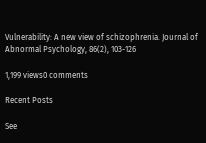Vulnerability: A new view of schizophrenia. Journal of Abnormal Psychology, 86(2), 103-126

1,199 views0 comments

Recent Posts

See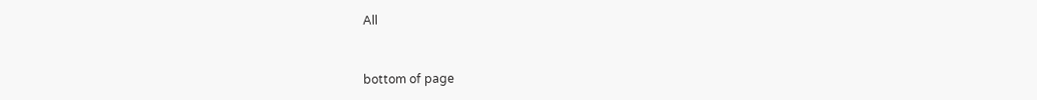All


bottom of page